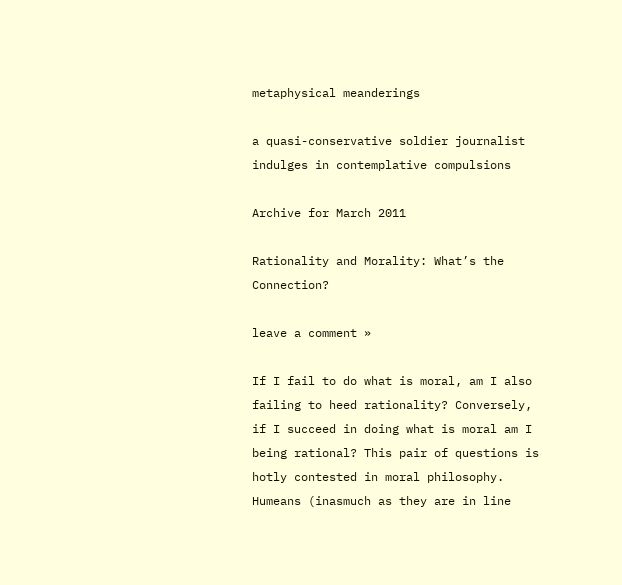metaphysical meanderings

a quasi-conservative soldier journalist indulges in contemplative compulsions

Archive for March 2011

Rationality and Morality: What’s the Connection?

leave a comment »

If I fail to do what is moral, am I also failing to heed rationality? Conversely, if I succeed in doing what is moral am I being rational? This pair of questions is hotly contested in moral philosophy. Humeans (inasmuch as they are in line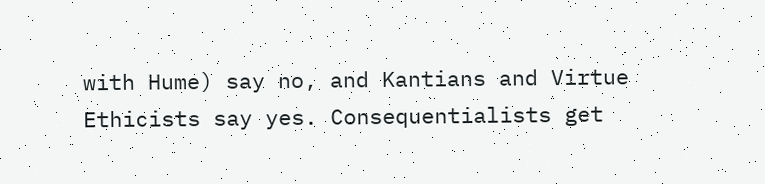with Hume) say no, and Kantians and Virtue Ethicists say yes. Consequentialists get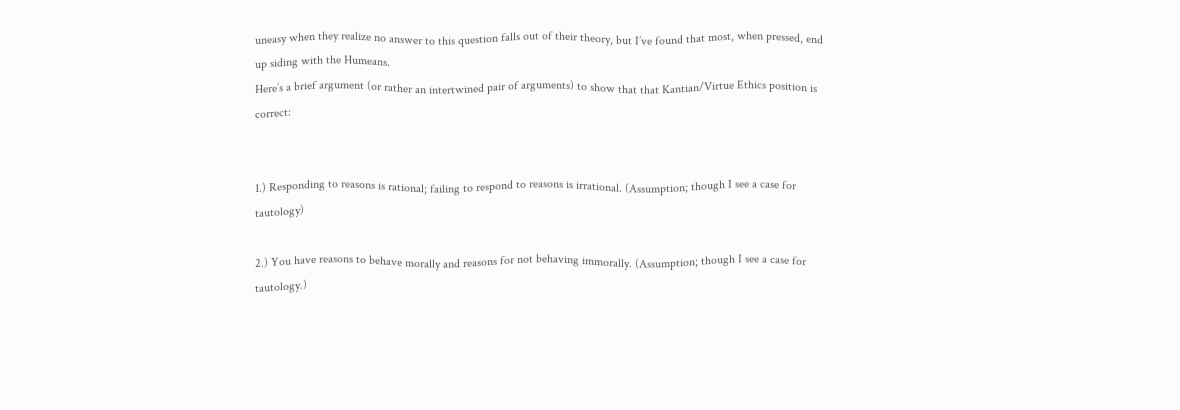uneasy when they realize no answer to this question falls out of their theory, but I’ve found that most, when pressed, end up siding with the Humeans.
Here’s a brief argument (or rather an intertwined pair of arguments) to show that that Kantian/Virtue Ethics position is correct:


1.) Responding to reasons is rational; failing to respond to reasons is irrational. (Assumption; though I see a case for tautology)

2.) You have reasons to behave morally and reasons for not behaving immorally. (Assumption; though I see a case for tautology.)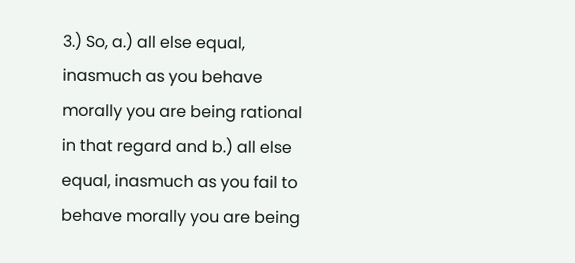3.) So, a.) all else equal, inasmuch as you behave morally you are being rational in that regard and b.) all else equal, inasmuch as you fail to behave morally you are being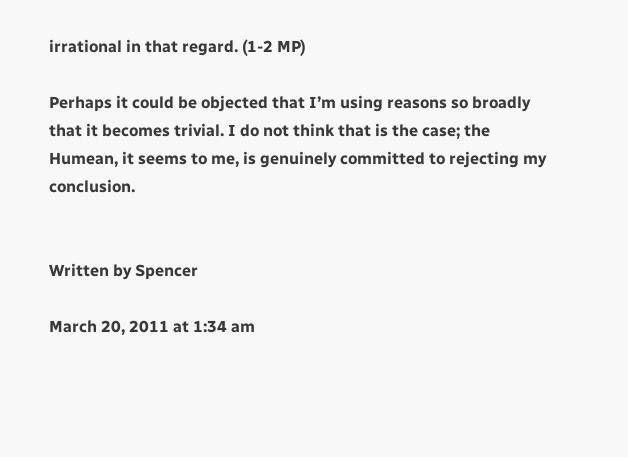irrational in that regard. (1-2 MP)

Perhaps it could be objected that I’m using reasons so broadly that it becomes trivial. I do not think that is the case; the Humean, it seems to me, is genuinely committed to rejecting my conclusion.


Written by Spencer

March 20, 2011 at 1:34 am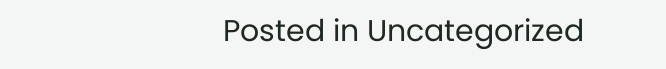Posted in Uncategorized